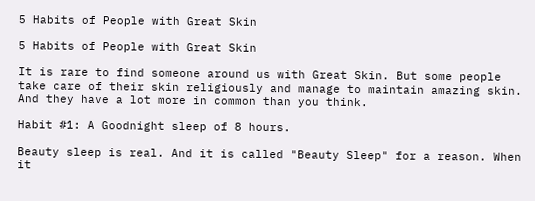5 Habits of People with Great Skin

5 Habits of People with Great Skin

It is rare to find someone around us with Great Skin. But some people take care of their skin religiously and manage to maintain amazing skin. And they have a lot more in common than you think.

Habit #1: A Goodnight sleep of 8 hours.

Beauty sleep is real. And it is called "Beauty Sleep" for a reason. When it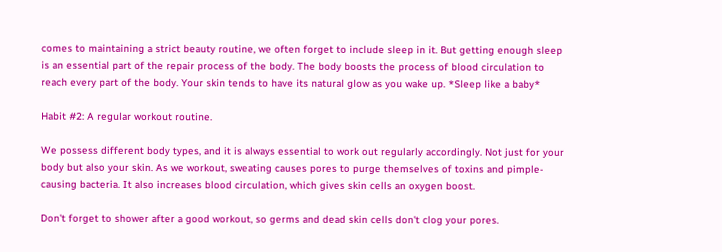comes to maintaining a strict beauty routine, we often forget to include sleep in it. But getting enough sleep is an essential part of the repair process of the body. The body boosts the process of blood circulation to reach every part of the body. Your skin tends to have its natural glow as you wake up. *Sleep like a baby*

Habit #2: A regular workout routine.

We possess different body types, and it is always essential to work out regularly accordingly. Not just for your body but also your skin. As we workout, sweating causes pores to purge themselves of toxins and pimple-causing bacteria. It also increases blood circulation, which gives skin cells an oxygen boost.

Don't forget to shower after a good workout, so germs and dead skin cells don't clog your pores.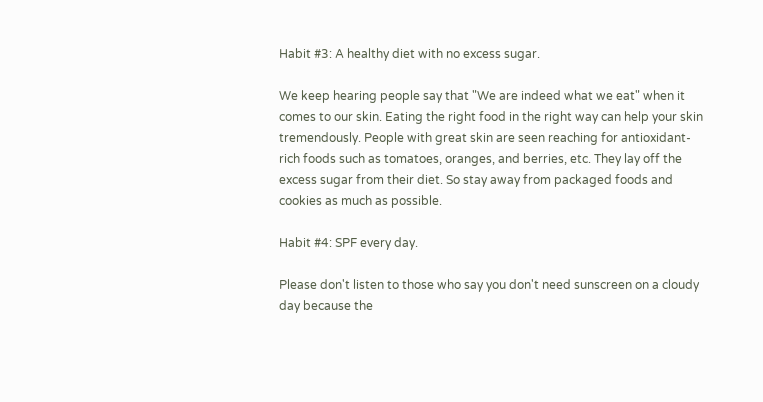Habit #3: A healthy diet with no excess sugar.

We keep hearing people say that "We are indeed what we eat" when it comes to our skin. Eating the right food in the right way can help your skin tremendously. People with great skin are seen reaching for antioxidant-rich foods such as tomatoes, oranges, and berries, etc. They lay off the excess sugar from their diet. So stay away from packaged foods and cookies as much as possible.

Habit #4: SPF every day.

Please don't listen to those who say you don't need sunscreen on a cloudy day because the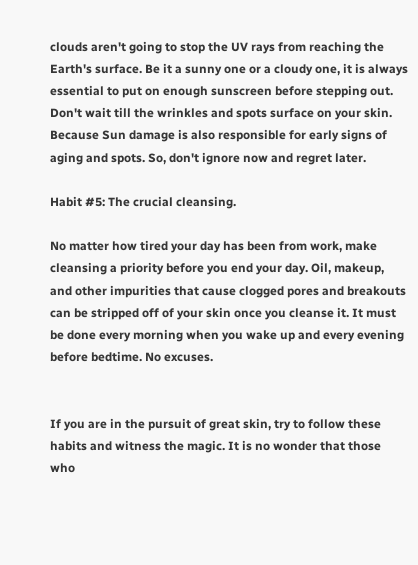clouds aren't going to stop the UV rays from reaching the Earth's surface. Be it a sunny one or a cloudy one, it is always essential to put on enough sunscreen before stepping out. Don't wait till the wrinkles and spots surface on your skin. Because Sun damage is also responsible for early signs of aging and spots. So, don't ignore now and regret later.

Habit #5: The crucial cleansing.

No matter how tired your day has been from work, make cleansing a priority before you end your day. Oil, makeup, and other impurities that cause clogged pores and breakouts can be stripped off of your skin once you cleanse it. It must be done every morning when you wake up and every evening before bedtime. No excuses.


If you are in the pursuit of great skin, try to follow these habits and witness the magic. It is no wonder that those who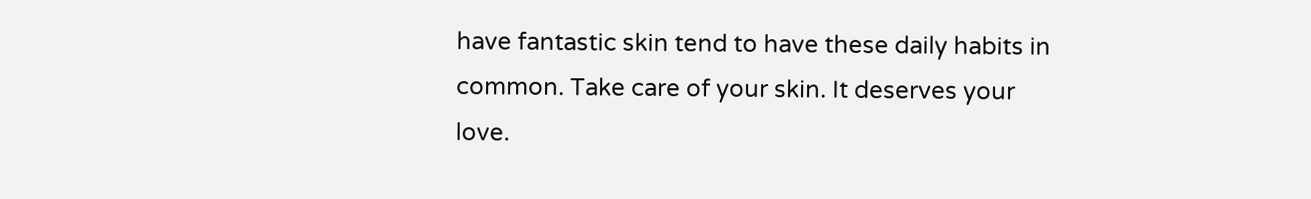have fantastic skin tend to have these daily habits in common. Take care of your skin. It deserves your love.